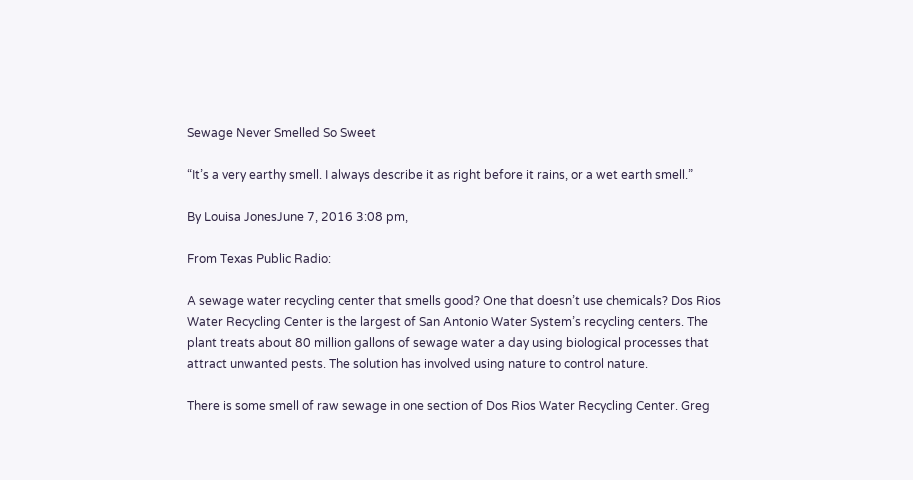Sewage Never Smelled So Sweet

“It’s a very earthy smell. I always describe it as right before it rains, or a wet earth smell.”

By Louisa JonesJune 7, 2016 3:08 pm,

From Texas Public Radio:

A sewage water recycling center that smells good? One that doesn’t use chemicals? Dos Rios Water Recycling Center is the largest of San Antonio Water System’s recycling centers. The plant treats about 80 million gallons of sewage water a day using biological processes that attract unwanted pests. The solution has involved using nature to control nature.

There is some smell of raw sewage in one section of Dos Rios Water Recycling Center. Greg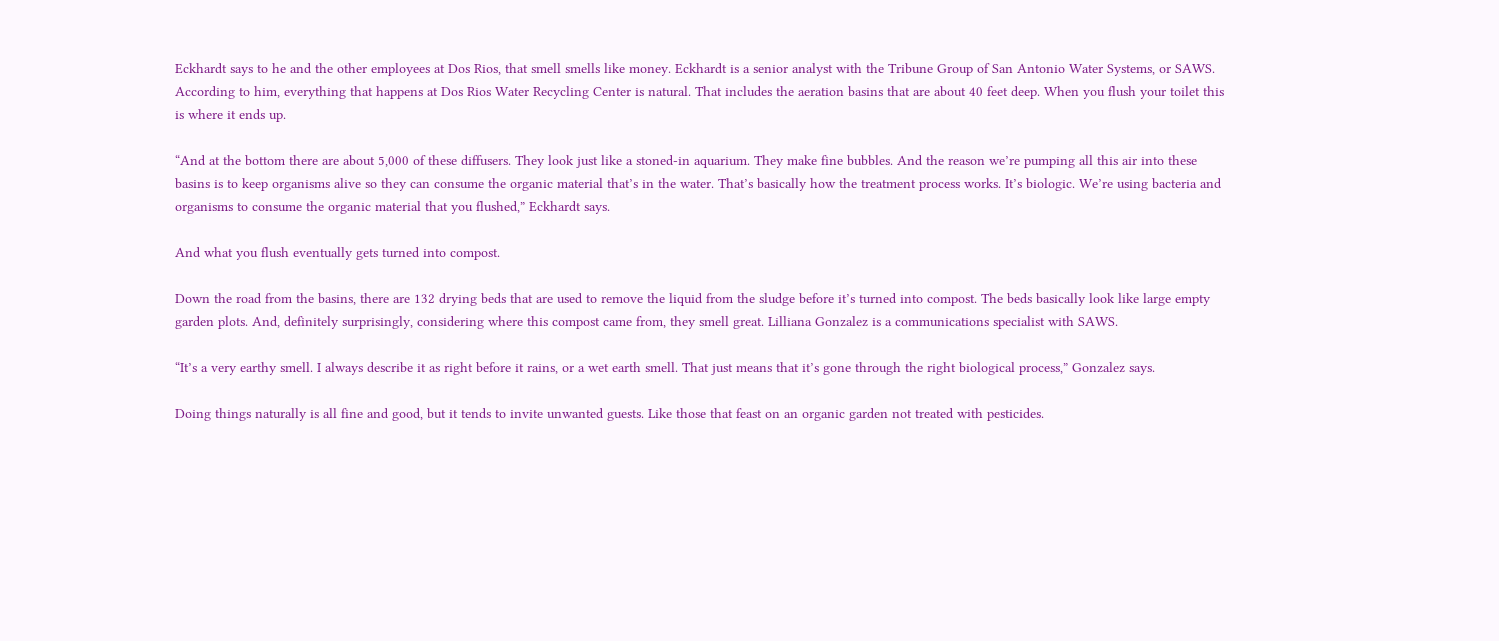Eckhardt says to he and the other employees at Dos Rios, that smell smells like money. Eckhardt is a senior analyst with the Tribune Group of San Antonio Water Systems, or SAWS. According to him, everything that happens at Dos Rios Water Recycling Center is natural. That includes the aeration basins that are about 40 feet deep. When you flush your toilet this is where it ends up.

“And at the bottom there are about 5,000 of these diffusers. They look just like a stoned-in aquarium. They make fine bubbles. And the reason we’re pumping all this air into these basins is to keep organisms alive so they can consume the organic material that’s in the water. That’s basically how the treatment process works. It’s biologic. We’re using bacteria and organisms to consume the organic material that you flushed,” Eckhardt says.

And what you flush eventually gets turned into compost.

Down the road from the basins, there are 132 drying beds that are used to remove the liquid from the sludge before it’s turned into compost. The beds basically look like large empty garden plots. And, definitely surprisingly, considering where this compost came from, they smell great. Lilliana Gonzalez is a communications specialist with SAWS.

“It’s a very earthy smell. I always describe it as right before it rains, or a wet earth smell. That just means that it’s gone through the right biological process,” Gonzalez says.

Doing things naturally is all fine and good, but it tends to invite unwanted guests. Like those that feast on an organic garden not treated with pesticides.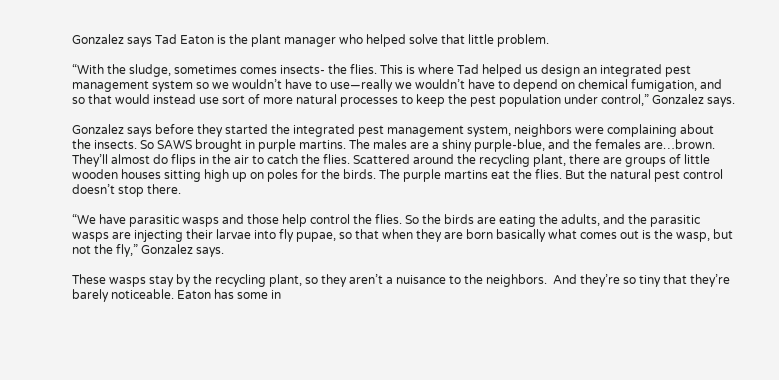Gonzalez says Tad Eaton is the plant manager who helped solve that little problem.

“With the sludge, sometimes comes insects- the flies. This is where Tad helped us design an integrated pest management system so we wouldn’t have to use—really we wouldn’t have to depend on chemical fumigation, and so that would instead use sort of more natural processes to keep the pest population under control,” Gonzalez says.

Gonzalez says before they started the integrated pest management system, neighbors were complaining about the insects. So SAWS brought in purple martins. The males are a shiny purple-blue, and the females are…brown. They’ll almost do flips in the air to catch the flies. Scattered around the recycling plant, there are groups of little wooden houses sitting high up on poles for the birds. The purple martins eat the flies. But the natural pest control doesn’t stop there.

“We have parasitic wasps and those help control the flies. So the birds are eating the adults, and the parasitic wasps are injecting their larvae into fly pupae, so that when they are born basically what comes out is the wasp, but not the fly,” Gonzalez says.

These wasps stay by the recycling plant, so they aren’t a nuisance to the neighbors.  And they’re so tiny that they’re barely noticeable. Eaton has some in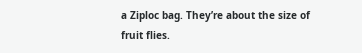a Ziploc bag. They’re about the size of fruit flies.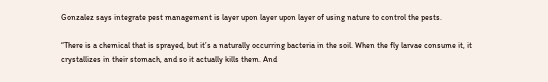Gonzalez says integrate pest management is layer upon layer upon layer of using nature to control the pests.

“There is a chemical that is sprayed, but it’s a naturally occurring bacteria in the soil. When the fly larvae consume it, it crystallizes in their stomach, and so it actually kills them. And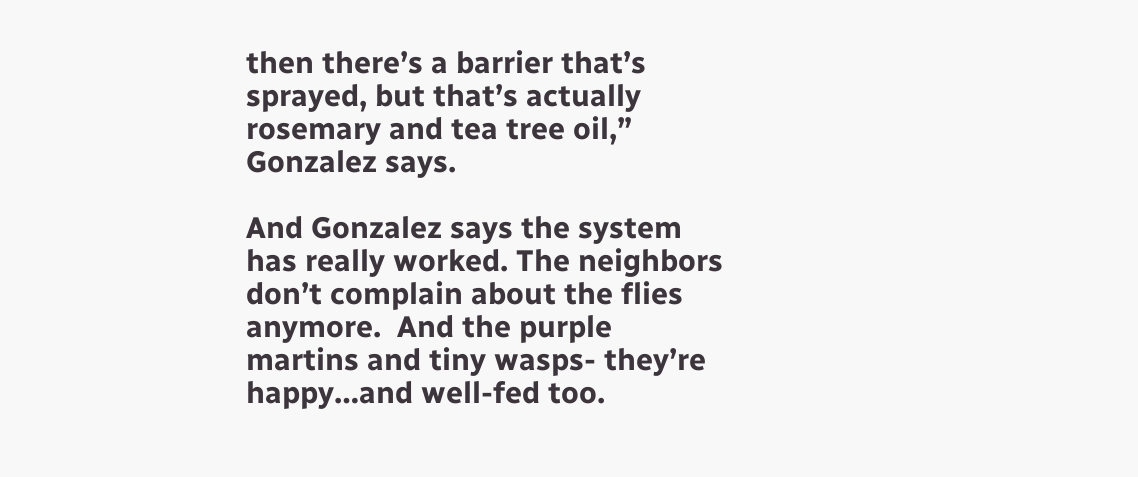then there’s a barrier that’s sprayed, but that’s actually rosemary and tea tree oil,” Gonzalez says.

And Gonzalez says the system has really worked. The neighbors don’t complain about the flies anymore.  And the purple martins and tiny wasps- they’re happy…and well-fed too.